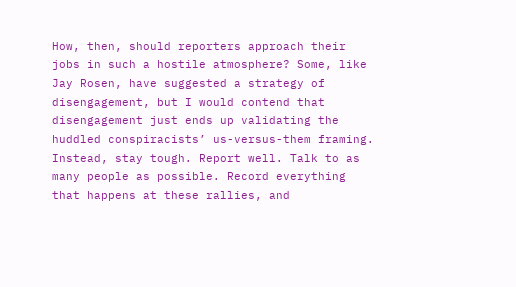How, then, should reporters approach their jobs in such a hostile atmosphere? Some, like Jay Rosen, have suggested a strategy of disengagement, but I would contend that disengagement just ends up validating the huddled conspiracists’ us-versus-them framing. Instead, stay tough. Report well. Talk to as many people as possible. Record everything that happens at these rallies, and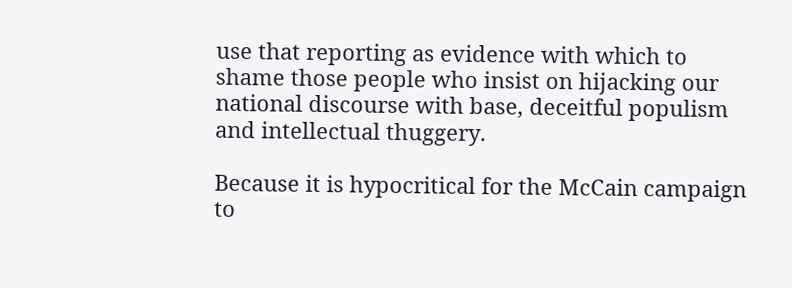use that reporting as evidence with which to shame those people who insist on hijacking our national discourse with base, deceitful populism and intellectual thuggery.

Because it is hypocritical for the McCain campaign to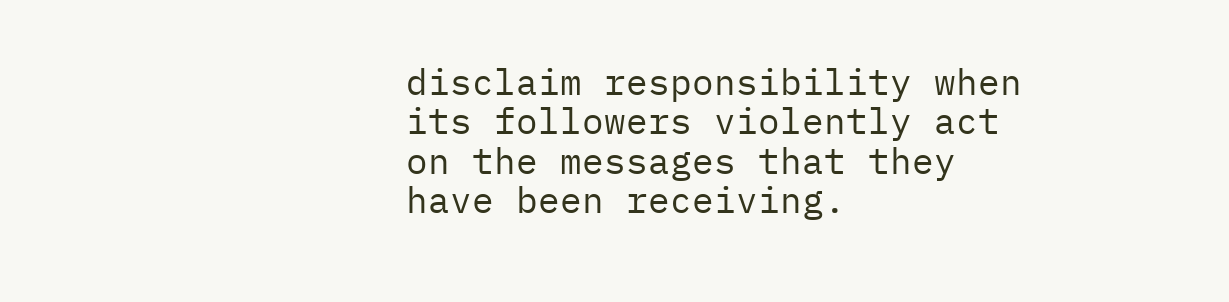disclaim responsibility when its followers violently act on the messages that they have been receiving.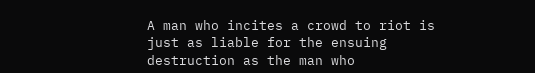A man who incites a crowd to riot is just as liable for the ensuing destruction as the man who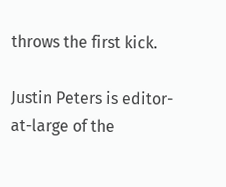throws the first kick.

Justin Peters is editor-at-large of the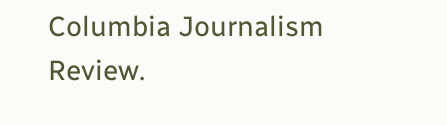Columbia Journalism Review.